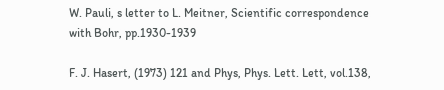W. Pauli, s letter to L. Meitner, Scientific correspondence with Bohr, pp.1930-1939

F. J. Hasert, (1973) 121 and Phys, Phys. Lett. Lett, vol.138,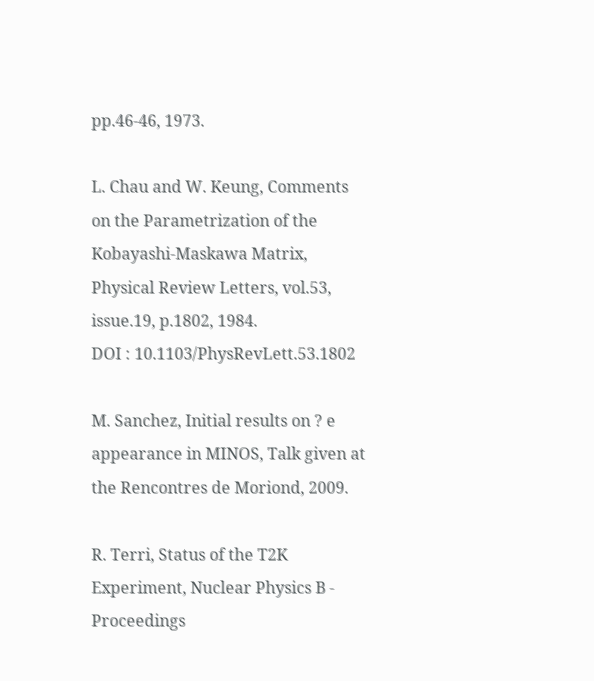pp.46-46, 1973.

L. Chau and W. Keung, Comments on the Parametrization of the Kobayashi-Maskawa Matrix, Physical Review Letters, vol.53, issue.19, p.1802, 1984.
DOI : 10.1103/PhysRevLett.53.1802

M. Sanchez, Initial results on ? e appearance in MINOS, Talk given at the Rencontres de Moriond, 2009.

R. Terri, Status of the T2K Experiment, Nuclear Physics B - Proceedings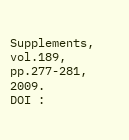Supplements, vol.189, pp.277-281, 2009.
DOI :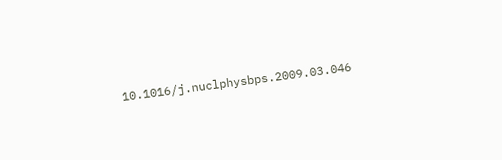10.1016/j.nuclphysbps.2009.03.046